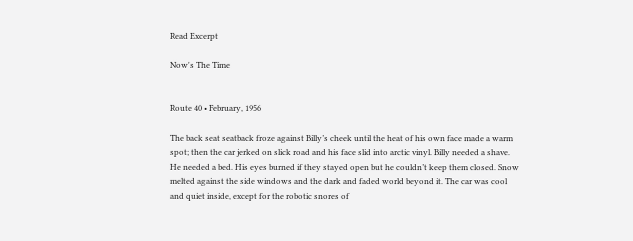Read Excerpt

Now's The Time


Route 40 • February, 1956

The back seat seatback froze against Billy’s cheek until the heat of his own face made a warm spot; then the car jerked on slick road and his face slid into arctic vinyl. Billy needed a shave. He needed a bed. His eyes burned if they stayed open but he couldn’t keep them closed. Snow melted against the side windows and the dark and faded world beyond it. The car was cool and quiet inside, except for the robotic snores of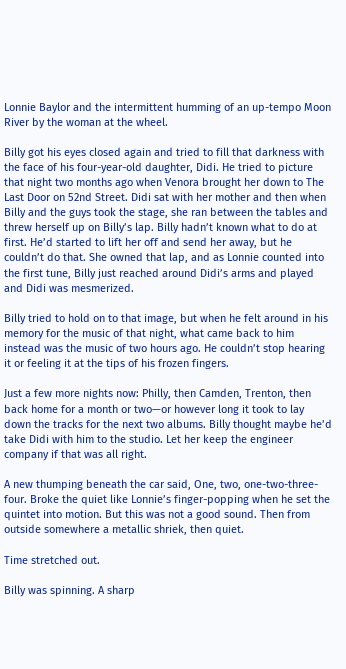Lonnie Baylor and the intermittent humming of an up-tempo Moon River by the woman at the wheel.

Billy got his eyes closed again and tried to fill that darkness with the face of his four-year-old daughter, Didi. He tried to picture that night two months ago when Venora brought her down to The Last Door on 52nd Street. Didi sat with her mother and then when Billy and the guys took the stage, she ran between the tables and threw herself up on Billy’s lap. Billy hadn’t known what to do at first. He’d started to lift her off and send her away, but he couldn’t do that. She owned that lap, and as Lonnie counted into the first tune, Billy just reached around Didi’s arms and played and Didi was mesmerized.

Billy tried to hold on to that image, but when he felt around in his memory for the music of that night, what came back to him instead was the music of two hours ago. He couldn’t stop hearing it or feeling it at the tips of his frozen fingers.

Just a few more nights now: Philly, then Camden, Trenton, then back home for a month or two—or however long it took to lay down the tracks for the next two albums. Billy thought maybe he’d take Didi with him to the studio. Let her keep the engineer company if that was all right.

A new thumping beneath the car said, One, two, one-two-three-four. Broke the quiet like Lonnie’s finger-popping when he set the quintet into motion. But this was not a good sound. Then from outside somewhere a metallic shriek, then quiet.

Time stretched out.

Billy was spinning. A sharp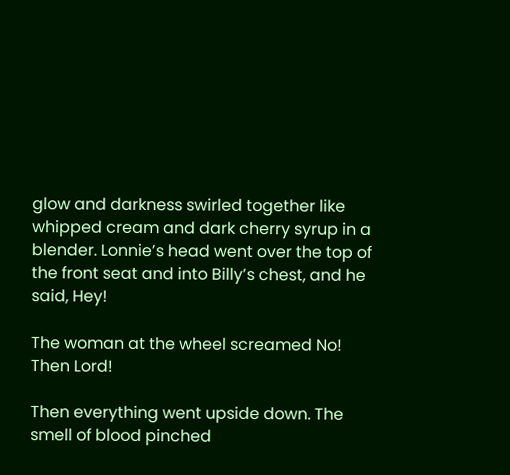glow and darkness swirled together like whipped cream and dark cherry syrup in a blender. Lonnie’s head went over the top of the front seat and into Billy’s chest, and he said, Hey!

The woman at the wheel screamed No! Then Lord!

Then everything went upside down. The smell of blood pinched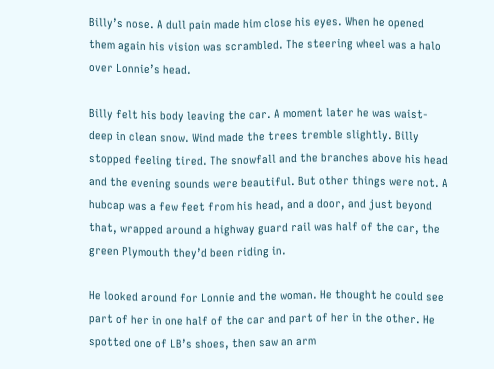Billy’s nose. A dull pain made him close his eyes. When he opened them again his vision was scrambled. The steering wheel was a halo over Lonnie’s head.

Billy felt his body leaving the car. A moment later he was waist-deep in clean snow. Wind made the trees tremble slightly. Billy stopped feeling tired. The snowfall and the branches above his head and the evening sounds were beautiful. But other things were not. A hubcap was a few feet from his head, and a door, and just beyond that, wrapped around a highway guard rail was half of the car, the green Plymouth they’d been riding in.

He looked around for Lonnie and the woman. He thought he could see part of her in one half of the car and part of her in the other. He spotted one of LB’s shoes, then saw an arm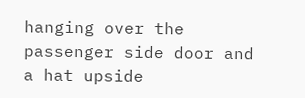hanging over the passenger side door and a hat upside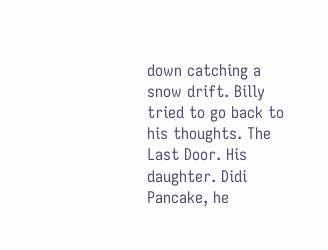down catching a snow drift. Billy tried to go back to his thoughts. The Last Door. His daughter. Didi Pancake, he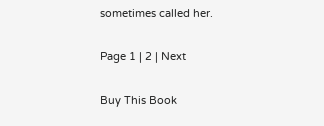sometimes called her.

Page 1 | 2 | Next

Buy This Book